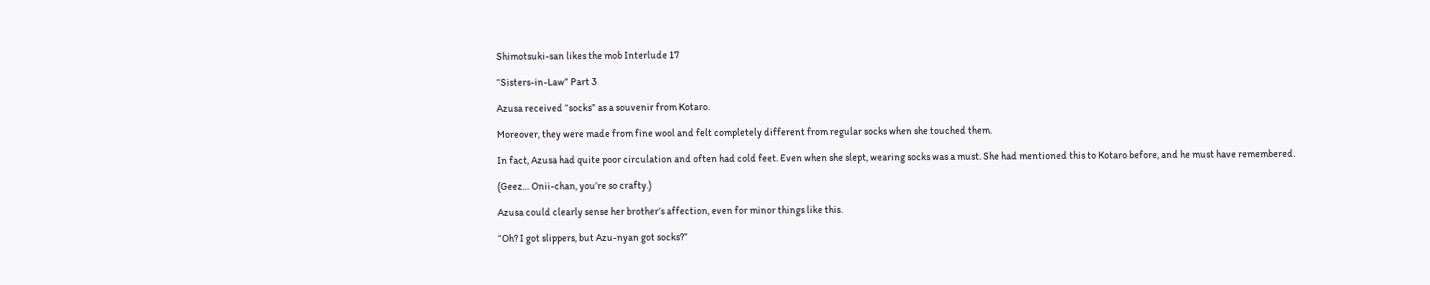Shimotsuki-san likes the mob Interlude 17

“Sisters-in-Law” Part 3

Azusa received “socks” as a souvenir from Kotaro.

Moreover, they were made from fine wool and felt completely different from regular socks when she touched them.

In fact, Azusa had quite poor circulation and often had cold feet. Even when she slept, wearing socks was a must. She had mentioned this to Kotaro before, and he must have remembered.

(Geez… Onii-chan, you’re so crafty.)

Azusa could clearly sense her brother’s affection, even for minor things like this.

“Oh? I got slippers, but Azu-nyan got socks?”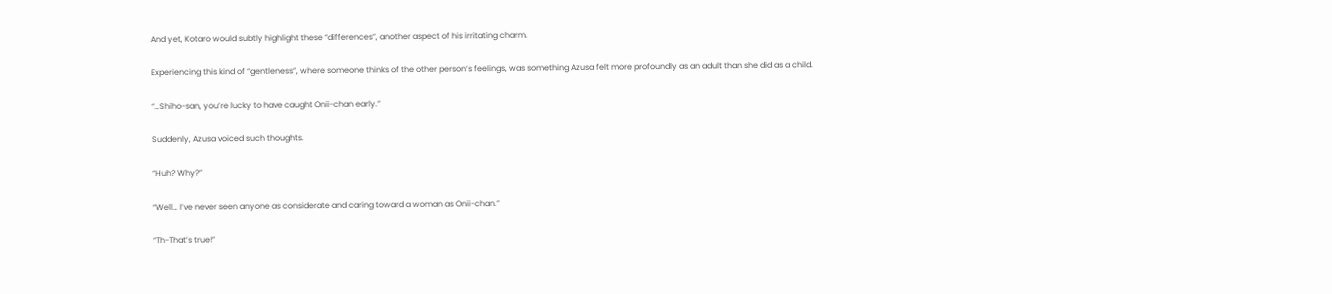And yet, Kotaro would subtly highlight these “differences”, another aspect of his irritating charm.

Experiencing this kind of “gentleness”, where someone thinks of the other person’s feelings, was something Azusa felt more profoundly as an adult than she did as a child.

“…Shiho-san, you’re lucky to have caught Onii-chan early.”

Suddenly, Azusa voiced such thoughts.

“Huh? Why?”

“Well… I’ve never seen anyone as considerate and caring toward a woman as Onii-chan.”

“Th-That’s true!”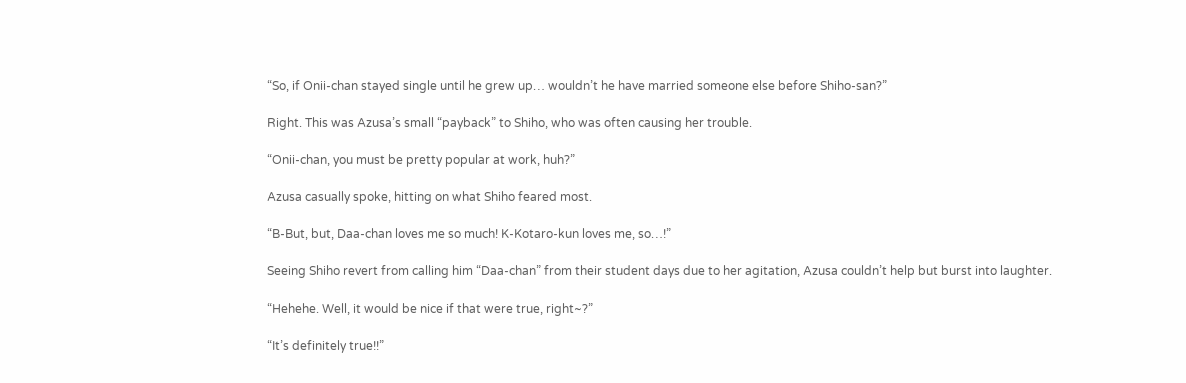“So, if Onii-chan stayed single until he grew up… wouldn’t he have married someone else before Shiho-san?”

Right. This was Azusa’s small “payback” to Shiho, who was often causing her trouble.

“Onii-chan, you must be pretty popular at work, huh?”

Azusa casually spoke, hitting on what Shiho feared most.

“B-But, but, Daa-chan loves me so much! K-Kotaro-kun loves me, so…!”

Seeing Shiho revert from calling him “Daa-chan” from their student days due to her agitation, Azusa couldn’t help but burst into laughter.

“Hehehe. Well, it would be nice if that were true, right~?”

“It’s definitely true!!”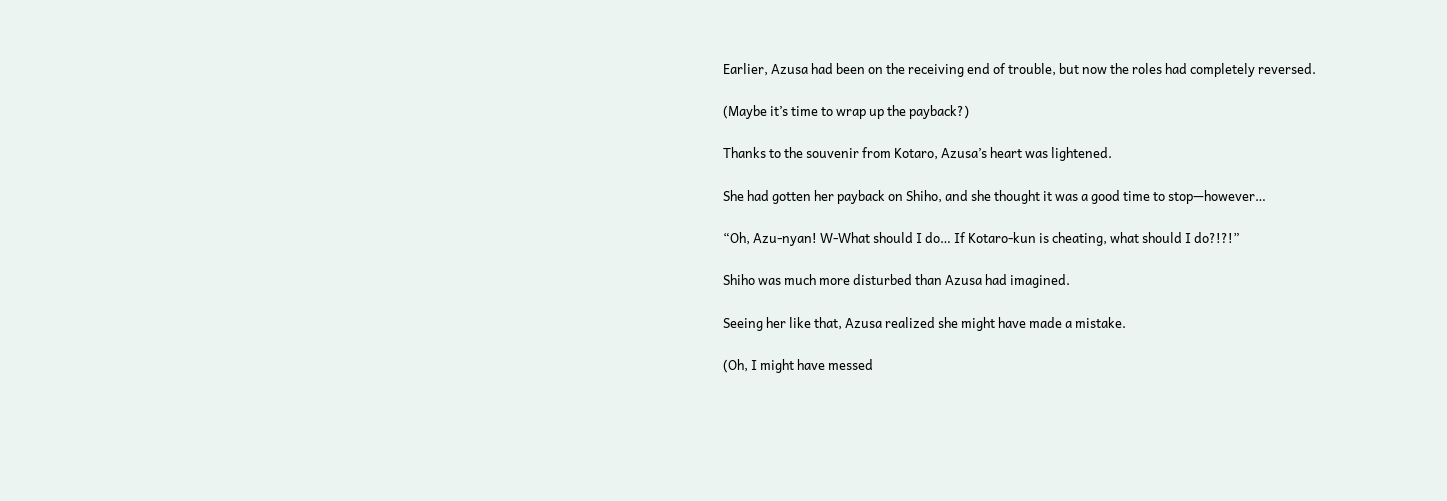Earlier, Azusa had been on the receiving end of trouble, but now the roles had completely reversed.

(Maybe it’s time to wrap up the payback?)

Thanks to the souvenir from Kotaro, Azusa’s heart was lightened.

She had gotten her payback on Shiho, and she thought it was a good time to stop—however…

“Oh, Azu-nyan! W-What should I do… If Kotaro-kun is cheating, what should I do?!?!”

Shiho was much more disturbed than Azusa had imagined.

Seeing her like that, Azusa realized she might have made a mistake.

(Oh, I might have messed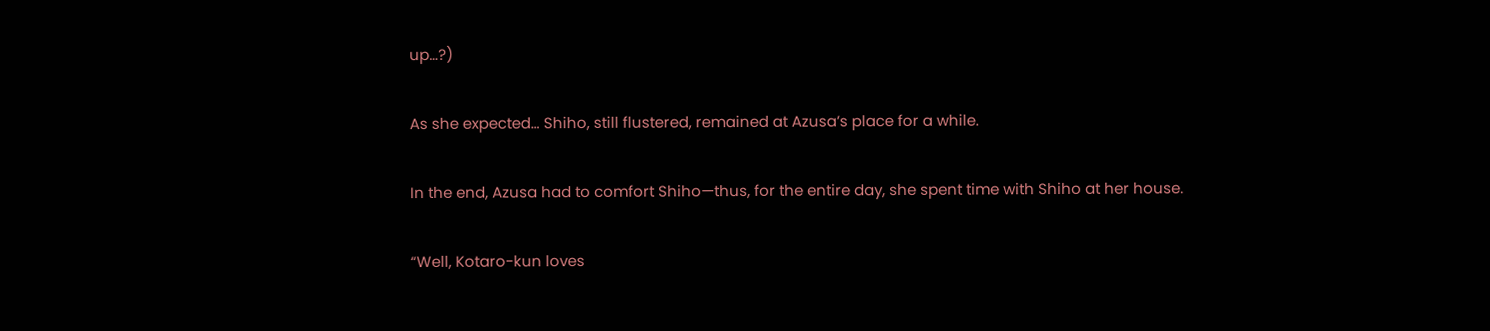up…?)

As she expected… Shiho, still flustered, remained at Azusa’s place for a while.

In the end, Azusa had to comfort Shiho—thus, for the entire day, she spent time with Shiho at her house.

“Well, Kotaro-kun loves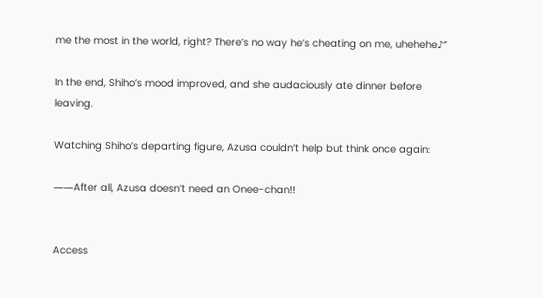me the most in the world, right? There’s no way he’s cheating on me, uhehehe♪”

In the end, Shiho’s mood improved, and she audaciously ate dinner before leaving.

Watching Shiho’s departing figure, Azusa couldn’t help but think once again:

――After all, Azusa doesn’t need an Onee-chan!!


Access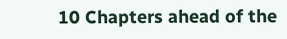10 Chapters ahead of the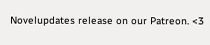Novelupdates release on our Patreon. <3